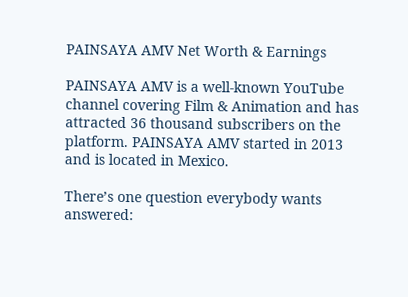PAINSAYA AMV Net Worth & Earnings

PAINSAYA AMV is a well-known YouTube channel covering Film & Animation and has attracted 36 thousand subscribers on the platform. PAINSAYA AMV started in 2013 and is located in Mexico.

There’s one question everybody wants answered: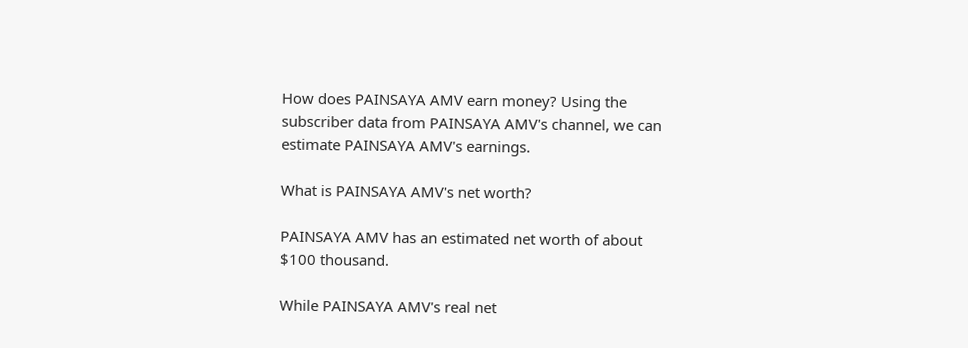How does PAINSAYA AMV earn money? Using the subscriber data from PAINSAYA AMV's channel, we can estimate PAINSAYA AMV's earnings.

What is PAINSAYA AMV's net worth?

PAINSAYA AMV has an estimated net worth of about $100 thousand.

While PAINSAYA AMV's real net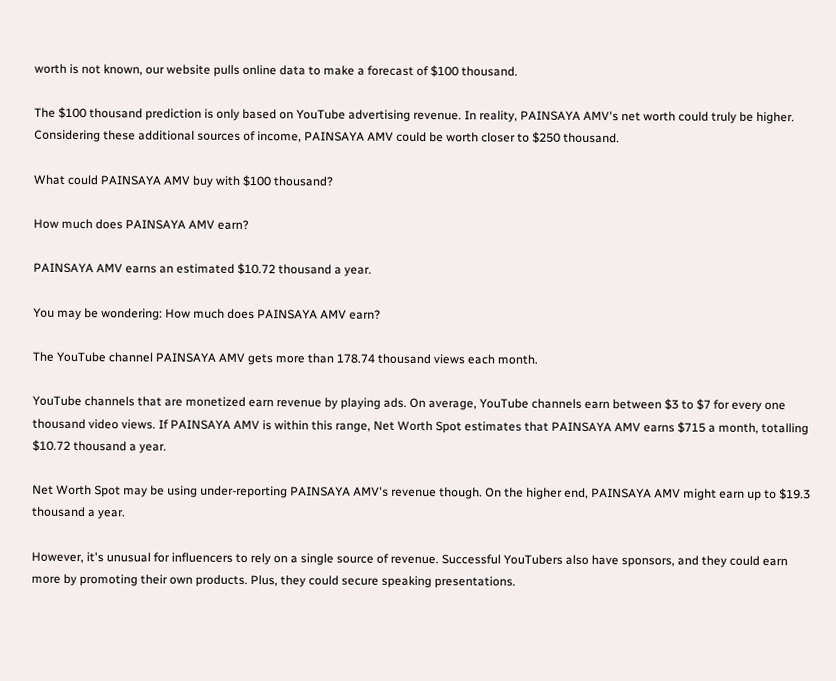worth is not known, our website pulls online data to make a forecast of $100 thousand.

The $100 thousand prediction is only based on YouTube advertising revenue. In reality, PAINSAYA AMV's net worth could truly be higher. Considering these additional sources of income, PAINSAYA AMV could be worth closer to $250 thousand.

What could PAINSAYA AMV buy with $100 thousand?

How much does PAINSAYA AMV earn?

PAINSAYA AMV earns an estimated $10.72 thousand a year.

You may be wondering: How much does PAINSAYA AMV earn?

The YouTube channel PAINSAYA AMV gets more than 178.74 thousand views each month.

YouTube channels that are monetized earn revenue by playing ads. On average, YouTube channels earn between $3 to $7 for every one thousand video views. If PAINSAYA AMV is within this range, Net Worth Spot estimates that PAINSAYA AMV earns $715 a month, totalling $10.72 thousand a year.

Net Worth Spot may be using under-reporting PAINSAYA AMV's revenue though. On the higher end, PAINSAYA AMV might earn up to $19.3 thousand a year.

However, it's unusual for influencers to rely on a single source of revenue. Successful YouTubers also have sponsors, and they could earn more by promoting their own products. Plus, they could secure speaking presentations.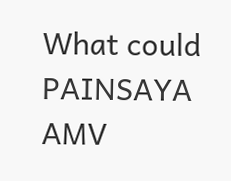What could PAINSAYA AMV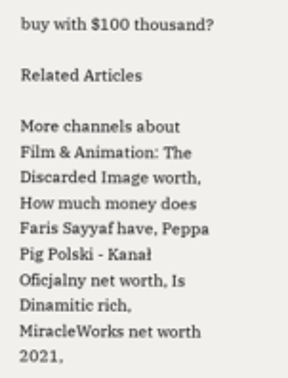buy with $100 thousand?

Related Articles

More channels about Film & Animation: The Discarded Image worth, How much money does Faris Sayyaf have, Peppa Pig Polski - Kanał Oficjalny net worth, Is Dinamitic rich, MiracleWorks net worth 2021,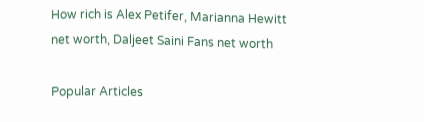How rich is Alex Petifer, Marianna Hewitt net worth, Daljeet Saini Fans net worth

Popular Articles